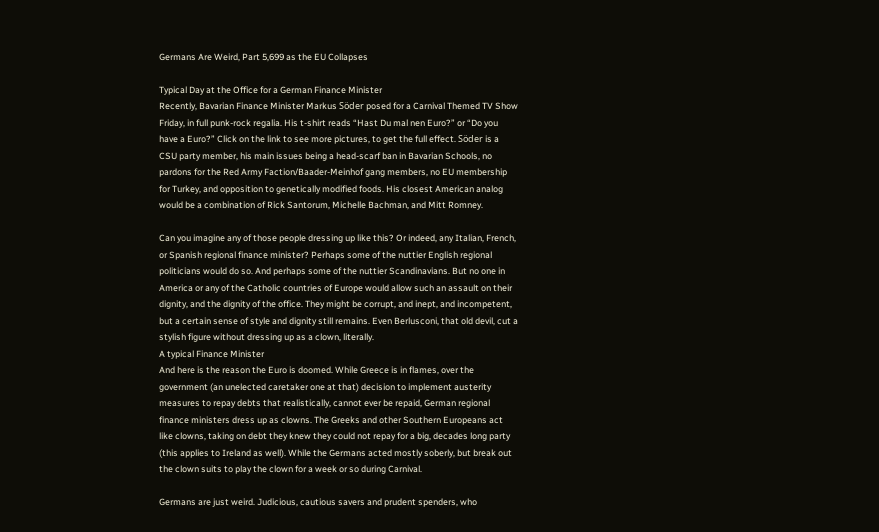Germans Are Weird, Part 5,699 as the EU Collapses

Typical Day at the Office for a German Finance Minister
Recently, Bavarian Finance Minister Markus Söder posed for a Carnival Themed TV Show Friday, in full punk-rock regalia. His t-shirt reads “Hast Du mal nen Euro?” or “Do you have a Euro?” Click on the link to see more pictures, to get the full effect. Söder is a CSU party member, his main issues being a head-scarf ban in Bavarian Schools, no pardons for the Red Army Faction/Baader-Meinhof gang members, no EU membership for Turkey, and opposition to genetically modified foods. His closest American analog would be a combination of Rick Santorum, Michelle Bachman, and Mitt Romney.

Can you imagine any of those people dressing up like this? Or indeed, any Italian, French, or Spanish regional finance minister? Perhaps some of the nuttier English regional politicians would do so. And perhaps some of the nuttier Scandinavians. But no one in America or any of the Catholic countries of Europe would allow such an assault on their dignity, and the dignity of the office. They might be corrupt, and inept, and incompetent, but a certain sense of style and dignity still remains. Even Berlusconi, that old devil, cut a stylish figure without dressing up as a clown, literally.
A typical Finance Minister
And here is the reason the Euro is doomed. While Greece is in flames, over the government (an unelected caretaker one at that) decision to implement austerity measures to repay debts that realistically, cannot ever be repaid, German regional finance ministers dress up as clowns. The Greeks and other Southern Europeans act like clowns, taking on debt they knew they could not repay for a big, decades long party (this applies to Ireland as well). While the Germans acted mostly soberly, but break out the clown suits to play the clown for a week or so during Carnival.

Germans are just weird. Judicious, cautious savers and prudent spenders, who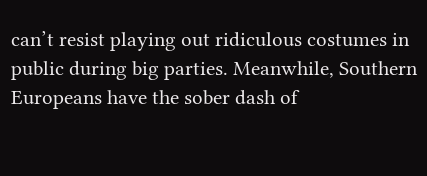can’t resist playing out ridiculous costumes in public during big parties. Meanwhile, Southern Europeans have the sober dash of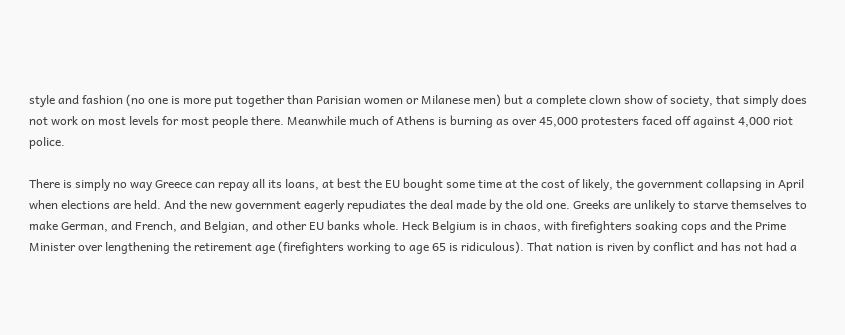style and fashion (no one is more put together than Parisian women or Milanese men) but a complete clown show of society, that simply does not work on most levels for most people there. Meanwhile much of Athens is burning as over 45,000 protesters faced off against 4,000 riot police.

There is simply no way Greece can repay all its loans, at best the EU bought some time at the cost of likely, the government collapsing in April when elections are held. And the new government eagerly repudiates the deal made by the old one. Greeks are unlikely to starve themselves to make German, and French, and Belgian, and other EU banks whole. Heck Belgium is in chaos, with firefighters soaking cops and the Prime Minister over lengthening the retirement age (firefighters working to age 65 is ridiculous). That nation is riven by conflict and has not had a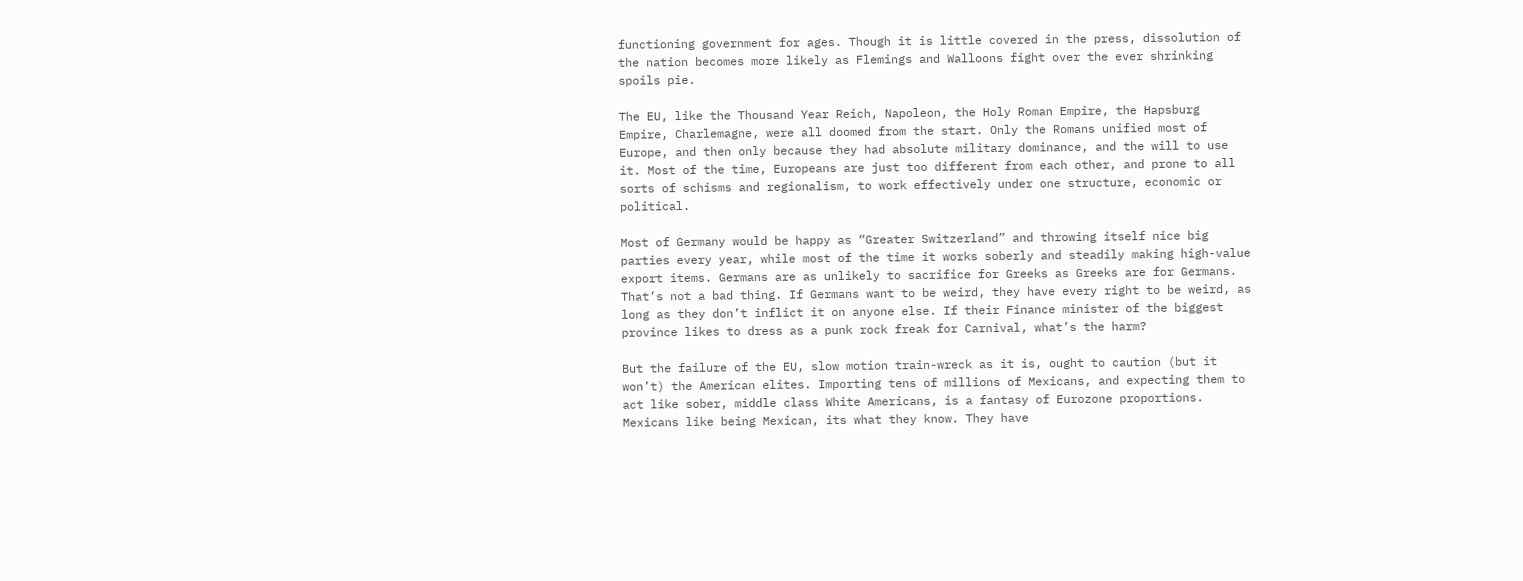functioning government for ages. Though it is little covered in the press, dissolution of the nation becomes more likely as Flemings and Walloons fight over the ever shrinking spoils pie.

The EU, like the Thousand Year Reich, Napoleon, the Holy Roman Empire, the Hapsburg Empire, Charlemagne, were all doomed from the start. Only the Romans unified most of Europe, and then only because they had absolute military dominance, and the will to use it. Most of the time, Europeans are just too different from each other, and prone to all sorts of schisms and regionalism, to work effectively under one structure, economic or political.

Most of Germany would be happy as “Greater Switzerland” and throwing itself nice big parties every year, while most of the time it works soberly and steadily making high-value export items. Germans are as unlikely to sacrifice for Greeks as Greeks are for Germans. That’s not a bad thing. If Germans want to be weird, they have every right to be weird, as long as they don’t inflict it on anyone else. If their Finance minister of the biggest province likes to dress as a punk rock freak for Carnival, what’s the harm?

But the failure of the EU, slow motion train-wreck as it is, ought to caution (but it won’t) the American elites. Importing tens of millions of Mexicans, and expecting them to act like sober, middle class White Americans, is a fantasy of Eurozone proportions. Mexicans like being Mexican, its what they know. They have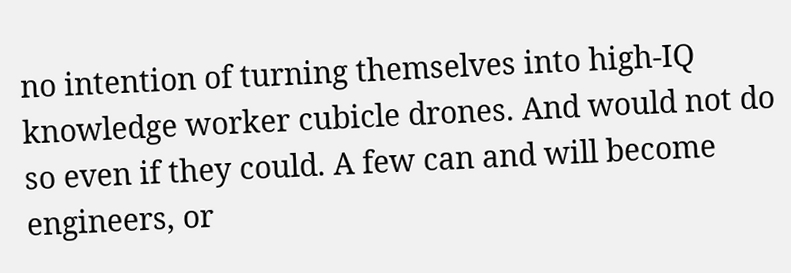no intention of turning themselves into high-IQ knowledge worker cubicle drones. And would not do so even if they could. A few can and will become engineers, or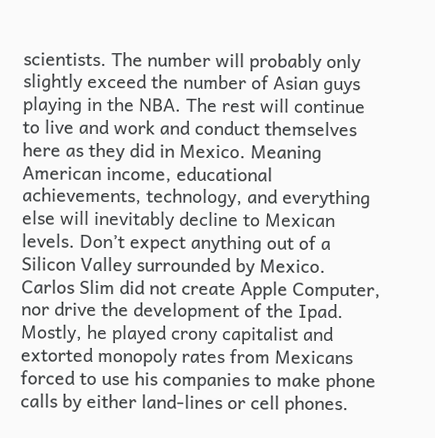scientists. The number will probably only slightly exceed the number of Asian guys playing in the NBA. The rest will continue to live and work and conduct themselves here as they did in Mexico. Meaning American income, educational achievements, technology, and everything else will inevitably decline to Mexican levels. Don’t expect anything out of a Silicon Valley surrounded by Mexico. Carlos Slim did not create Apple Computer, nor drive the development of the Ipad. Mostly, he played crony capitalist and extorted monopoly rates from Mexicans forced to use his companies to make phone calls by either land-lines or cell phones.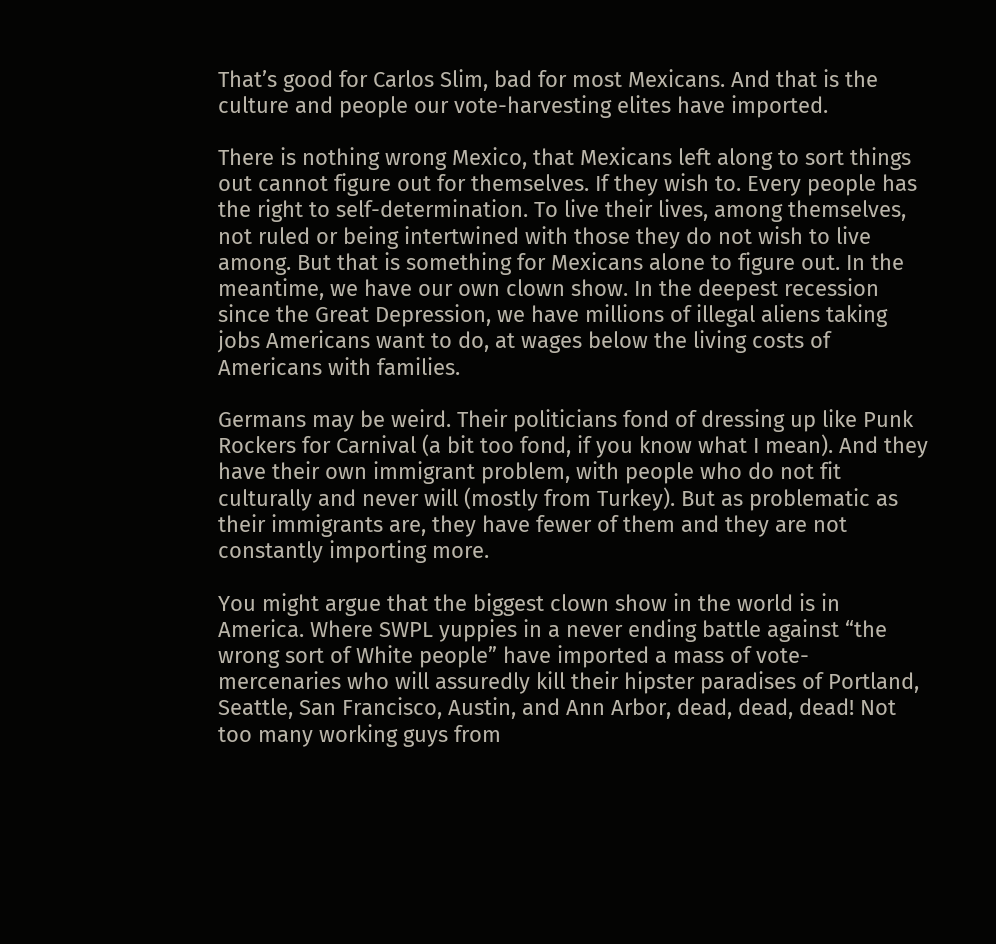That’s good for Carlos Slim, bad for most Mexicans. And that is the culture and people our vote-harvesting elites have imported.

There is nothing wrong Mexico, that Mexicans left along to sort things out cannot figure out for themselves. If they wish to. Every people has the right to self-determination. To live their lives, among themselves, not ruled or being intertwined with those they do not wish to live among. But that is something for Mexicans alone to figure out. In the meantime, we have our own clown show. In the deepest recession since the Great Depression, we have millions of illegal aliens taking jobs Americans want to do, at wages below the living costs of Americans with families.

Germans may be weird. Their politicians fond of dressing up like Punk Rockers for Carnival (a bit too fond, if you know what I mean). And they have their own immigrant problem, with people who do not fit culturally and never will (mostly from Turkey). But as problematic as their immigrants are, they have fewer of them and they are not constantly importing more.

You might argue that the biggest clown show in the world is in America. Where SWPL yuppies in a never ending battle against “the wrong sort of White people” have imported a mass of vote-mercenaries who will assuredly kill their hipster paradises of Portland, Seattle, San Francisco, Austin, and Ann Arbor, dead, dead, dead! Not too many working guys from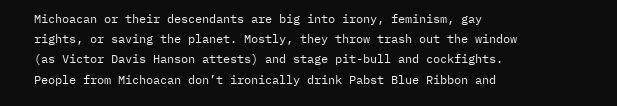Michoacan or their descendants are big into irony, feminism, gay rights, or saving the planet. Mostly, they throw trash out the window (as Victor Davis Hanson attests) and stage pit-bull and cockfights. People from Michoacan don’t ironically drink Pabst Blue Ribbon and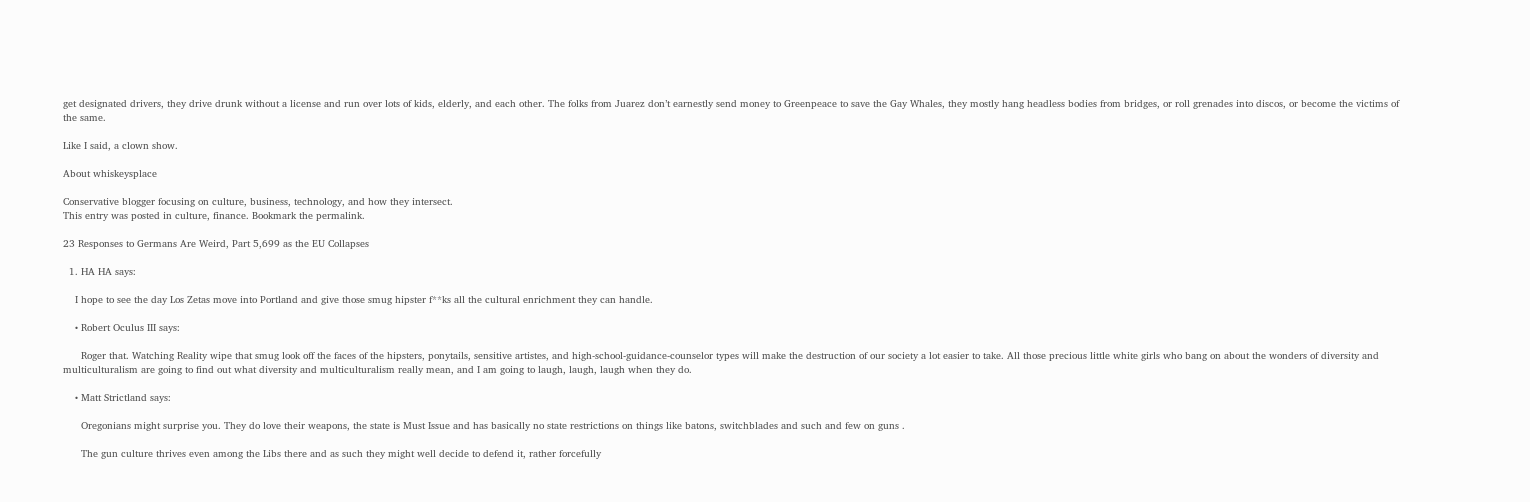get designated drivers, they drive drunk without a license and run over lots of kids, elderly, and each other. The folks from Juarez don’t earnestly send money to Greenpeace to save the Gay Whales, they mostly hang headless bodies from bridges, or roll grenades into discos, or become the victims of the same.

Like I said, a clown show.

About whiskeysplace

Conservative blogger focusing on culture, business, technology, and how they intersect.
This entry was posted in culture, finance. Bookmark the permalink.

23 Responses to Germans Are Weird, Part 5,699 as the EU Collapses

  1. HA HA says:

    I hope to see the day Los Zetas move into Portland and give those smug hipster f**ks all the cultural enrichment they can handle.

    • Robert Oculus III says:

      Roger that. Watching Reality wipe that smug look off the faces of the hipsters, ponytails, sensitive artistes, and high-school-guidance-counselor types will make the destruction of our society a lot easier to take. All those precious little white girls who bang on about the wonders of diversity and multiculturalism are going to find out what diversity and multiculturalism really mean, and I am going to laugh, laugh, laugh when they do.

    • Matt Strictland says:

      Oregonians might surprise you. They do love their weapons, the state is Must Issue and has basically no state restrictions on things like batons, switchblades and such and few on guns .

      The gun culture thrives even among the Libs there and as such they might well decide to defend it, rather forcefully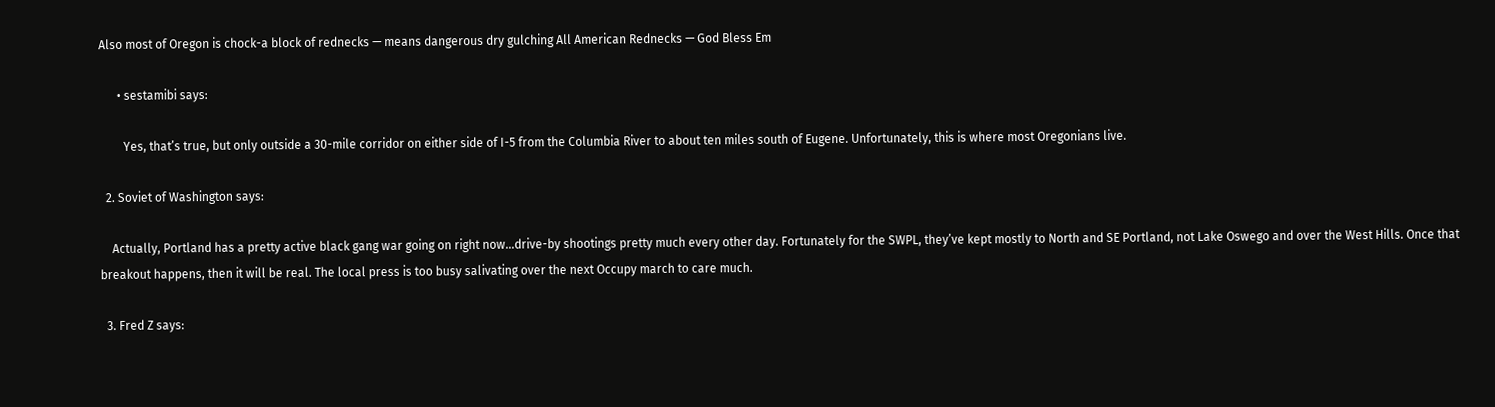Also most of Oregon is chock-a block of rednecks — means dangerous dry gulching All American Rednecks — God Bless Em

      • sestamibi says:

        Yes, that’s true, but only outside a 30-mile corridor on either side of I-5 from the Columbia River to about ten miles south of Eugene. Unfortunately, this is where most Oregonians live.

  2. Soviet of Washington says:

    Actually, Portland has a pretty active black gang war going on right now…drive-by shootings pretty much every other day. Fortunately for the SWPL, they’ve kept mostly to North and SE Portland, not Lake Oswego and over the West Hills. Once that breakout happens, then it will be real. The local press is too busy salivating over the next Occupy march to care much.

  3. Fred Z says: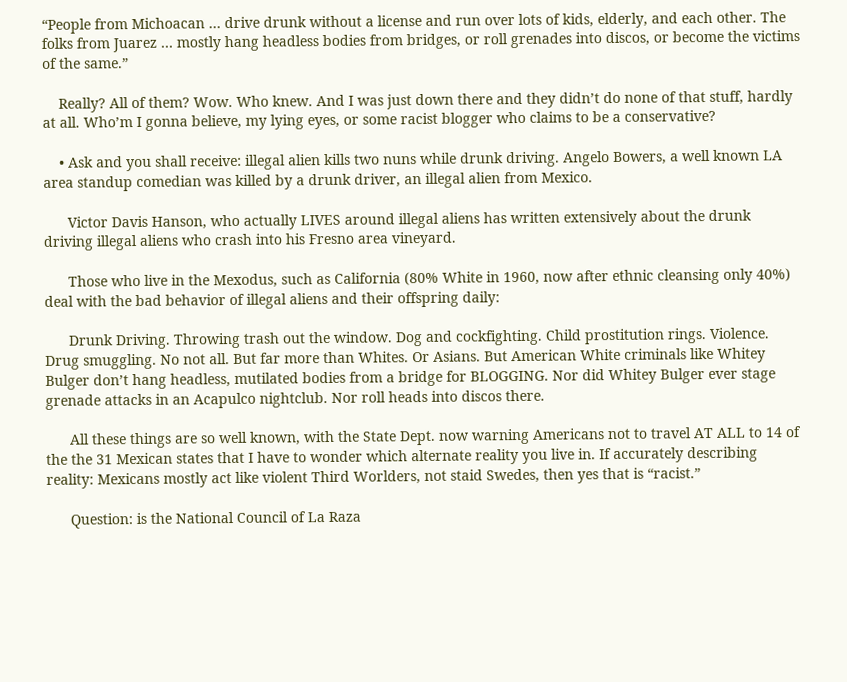“People from Michoacan … drive drunk without a license and run over lots of kids, elderly, and each other. The folks from Juarez … mostly hang headless bodies from bridges, or roll grenades into discos, or become the victims of the same.”

    Really? All of them? Wow. Who knew. And I was just down there and they didn’t do none of that stuff, hardly at all. Who’m I gonna believe, my lying eyes, or some racist blogger who claims to be a conservative?

    • Ask and you shall receive: illegal alien kills two nuns while drunk driving. Angelo Bowers, a well known LA area standup comedian was killed by a drunk driver, an illegal alien from Mexico.

      Victor Davis Hanson, who actually LIVES around illegal aliens has written extensively about the drunk driving illegal aliens who crash into his Fresno area vineyard.

      Those who live in the Mexodus, such as California (80% White in 1960, now after ethnic cleansing only 40%) deal with the bad behavior of illegal aliens and their offspring daily:

      Drunk Driving. Throwing trash out the window. Dog and cockfighting. Child prostitution rings. Violence. Drug smuggling. No not all. But far more than Whites. Or Asians. But American White criminals like Whitey Bulger don’t hang headless, mutilated bodies from a bridge for BLOGGING. Nor did Whitey Bulger ever stage grenade attacks in an Acapulco nightclub. Nor roll heads into discos there.

      All these things are so well known, with the State Dept. now warning Americans not to travel AT ALL to 14 of the the 31 Mexican states that I have to wonder which alternate reality you live in. If accurately describing reality: Mexicans mostly act like violent Third Worlders, not staid Swedes, then yes that is “racist.”

      Question: is the National Council of La Raza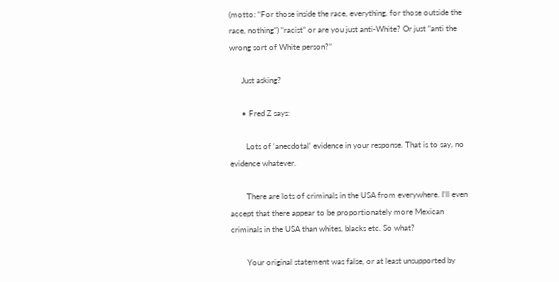(motto: “For those inside the race, everything, for those outside the race, nothing”) “racist” or are you just anti-White? Or just “anti the wrong sort of White person?”

      Just asking?

      • Fred Z says:

        Lots of ‘anecdotal’ evidence in your response. That is to say, no evidence whatever.

        There are lots of criminals in the USA from everywhere. I’ll even accept that there appear to be proportionately more Mexican criminals in the USA than whites, blacks etc. So what?

        Your original statement was false, or at least unsupported by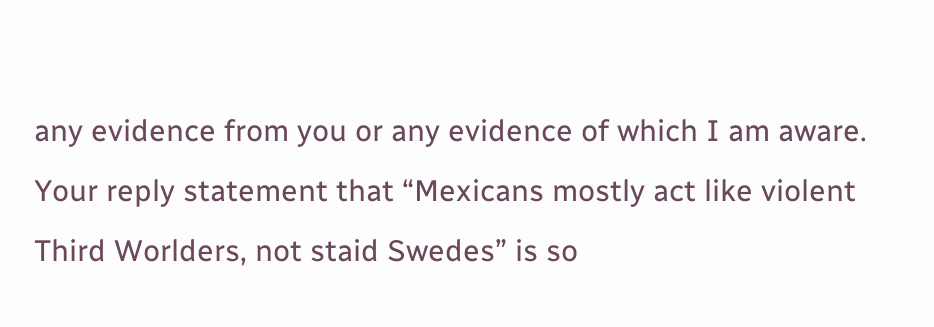any evidence from you or any evidence of which I am aware. Your reply statement that “Mexicans mostly act like violent Third Worlders, not staid Swedes” is so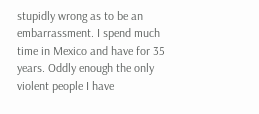stupidly wrong as to be an embarrassment. I spend much time in Mexico and have for 35 years. Oddly enough the only violent people I have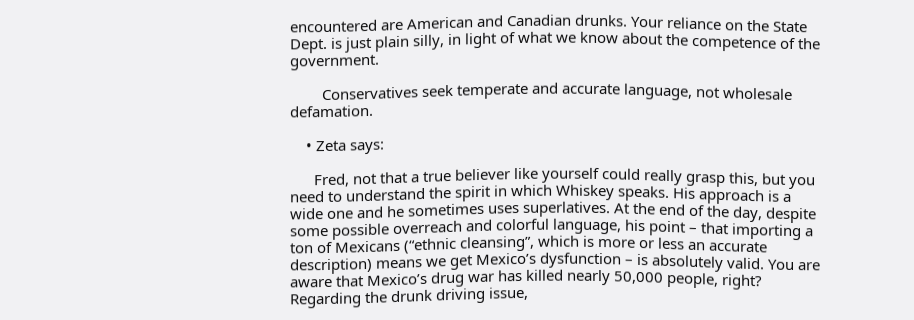encountered are American and Canadian drunks. Your reliance on the State Dept. is just plain silly, in light of what we know about the competence of the government.

        Conservatives seek temperate and accurate language, not wholesale defamation.

    • Zeta says:

      Fred, not that a true believer like yourself could really grasp this, but you need to understand the spirit in which Whiskey speaks. His approach is a wide one and he sometimes uses superlatives. At the end of the day, despite some possible overreach and colorful language, his point – that importing a ton of Mexicans (“ethnic cleansing”, which is more or less an accurate description) means we get Mexico’s dysfunction – is absolutely valid. You are aware that Mexico’s drug war has killed nearly 50,000 people, right? Regarding the drunk driving issue,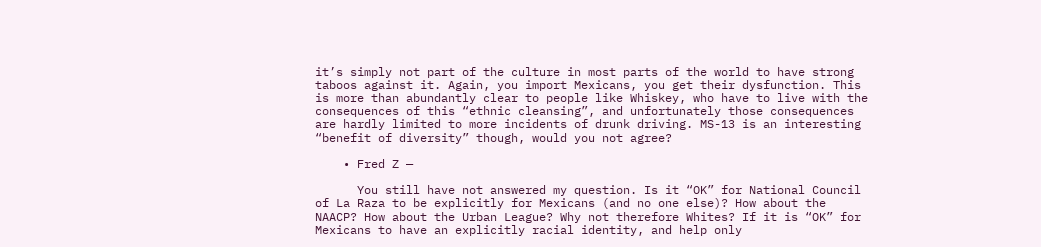it’s simply not part of the culture in most parts of the world to have strong taboos against it. Again, you import Mexicans, you get their dysfunction. This is more than abundantly clear to people like Whiskey, who have to live with the consequences of this “ethnic cleansing”, and unfortunately those consequences are hardly limited to more incidents of drunk driving. MS-13 is an interesting “benefit of diversity” though, would you not agree?

    • Fred Z —

      You still have not answered my question. Is it “OK” for National Council of La Raza to be explicitly for Mexicans (and no one else)? How about the NAACP? How about the Urban League? Why not therefore Whites? If it is “OK” for Mexicans to have an explicitly racial identity, and help only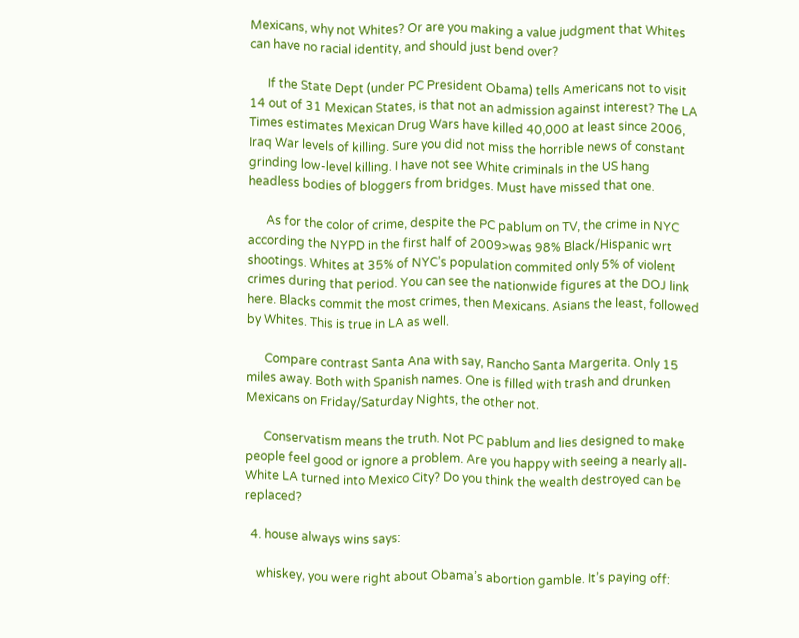Mexicans, why not Whites? Or are you making a value judgment that Whites can have no racial identity, and should just bend over?

      If the State Dept (under PC President Obama) tells Americans not to visit 14 out of 31 Mexican States, is that not an admission against interest? The LA Times estimates Mexican Drug Wars have killed 40,000 at least since 2006, Iraq War levels of killing. Sure you did not miss the horrible news of constant grinding low-level killing. I have not see White criminals in the US hang headless bodies of bloggers from bridges. Must have missed that one.

      As for the color of crime, despite the PC pablum on TV, the crime in NYC according the NYPD in the first half of 2009>was 98% Black/Hispanic wrt shootings. Whites at 35% of NYC’s population commited only 5% of violent crimes during that period. You can see the nationwide figures at the DOJ link here. Blacks commit the most crimes, then Mexicans. Asians the least, followed by Whites. This is true in LA as well.

      Compare contrast Santa Ana with say, Rancho Santa Margerita. Only 15 miles away. Both with Spanish names. One is filled with trash and drunken Mexicans on Friday/Saturday Nights, the other not.

      Conservatism means the truth. Not PC pablum and lies designed to make people feel good or ignore a problem. Are you happy with seeing a nearly all-White LA turned into Mexico City? Do you think the wealth destroyed can be replaced?

  4. house always wins says:

    whiskey, you were right about Obama’s abortion gamble. It’s paying off: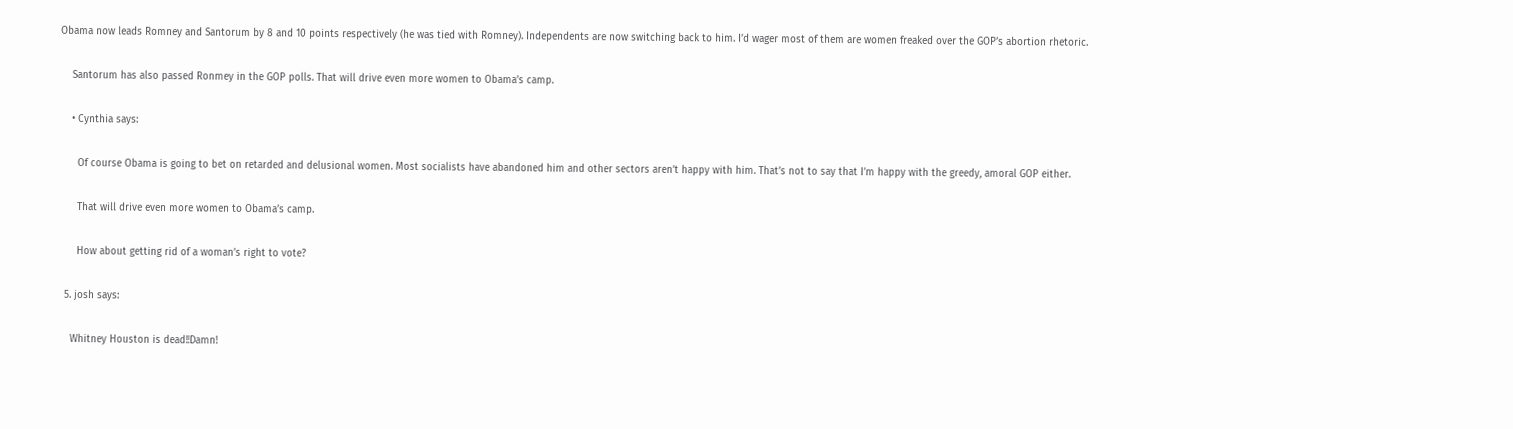Obama now leads Romney and Santorum by 8 and 10 points respectively (he was tied with Romney). Independents are now switching back to him. I’d wager most of them are women freaked over the GOP’s abortion rhetoric.

    Santorum has also passed Ronmey in the GOP polls. That will drive even more women to Obama’s camp.

    • Cynthia says:

      Of course Obama is going to bet on retarded and delusional women. Most socialists have abandoned him and other sectors aren’t happy with him. That’s not to say that I’m happy with the greedy, amoral GOP either.

      That will drive even more women to Obama’s camp.

      How about getting rid of a woman’s right to vote?

  5. josh says:

    Whitney Houston is dead!!Damn!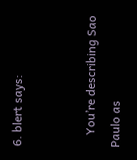6. blert says:


    You’re describing Sao Paulo as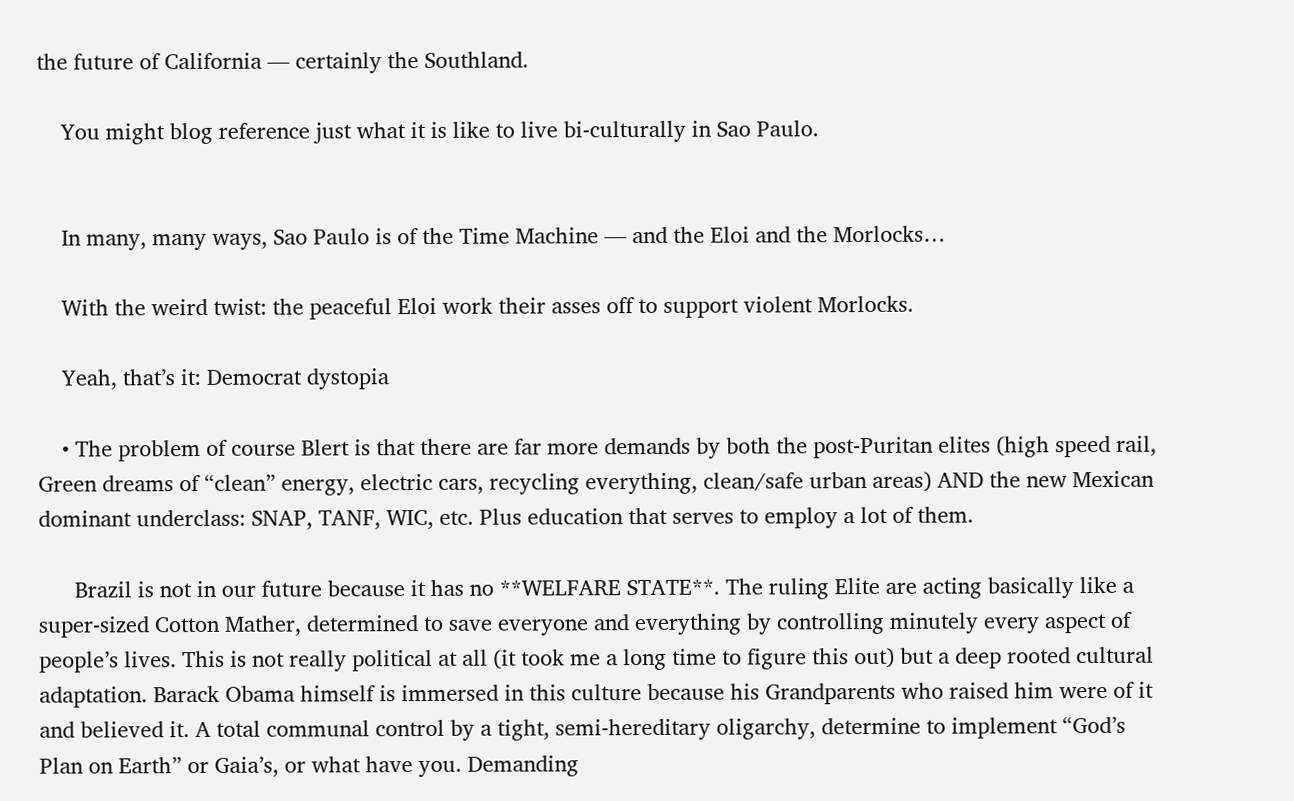the future of California — certainly the Southland.

    You might blog reference just what it is like to live bi-culturally in Sao Paulo.


    In many, many ways, Sao Paulo is of the Time Machine — and the Eloi and the Morlocks…

    With the weird twist: the peaceful Eloi work their asses off to support violent Morlocks.

    Yeah, that’s it: Democrat dystopia

    • The problem of course Blert is that there are far more demands by both the post-Puritan elites (high speed rail, Green dreams of “clean” energy, electric cars, recycling everything, clean/safe urban areas) AND the new Mexican dominant underclass: SNAP, TANF, WIC, etc. Plus education that serves to employ a lot of them.

      Brazil is not in our future because it has no **WELFARE STATE**. The ruling Elite are acting basically like a super-sized Cotton Mather, determined to save everyone and everything by controlling minutely every aspect of people’s lives. This is not really political at all (it took me a long time to figure this out) but a deep rooted cultural adaptation. Barack Obama himself is immersed in this culture because his Grandparents who raised him were of it and believed it. A total communal control by a tight, semi-hereditary oligarchy, determine to implement “God’s Plan on Earth” or Gaia’s, or what have you. Demanding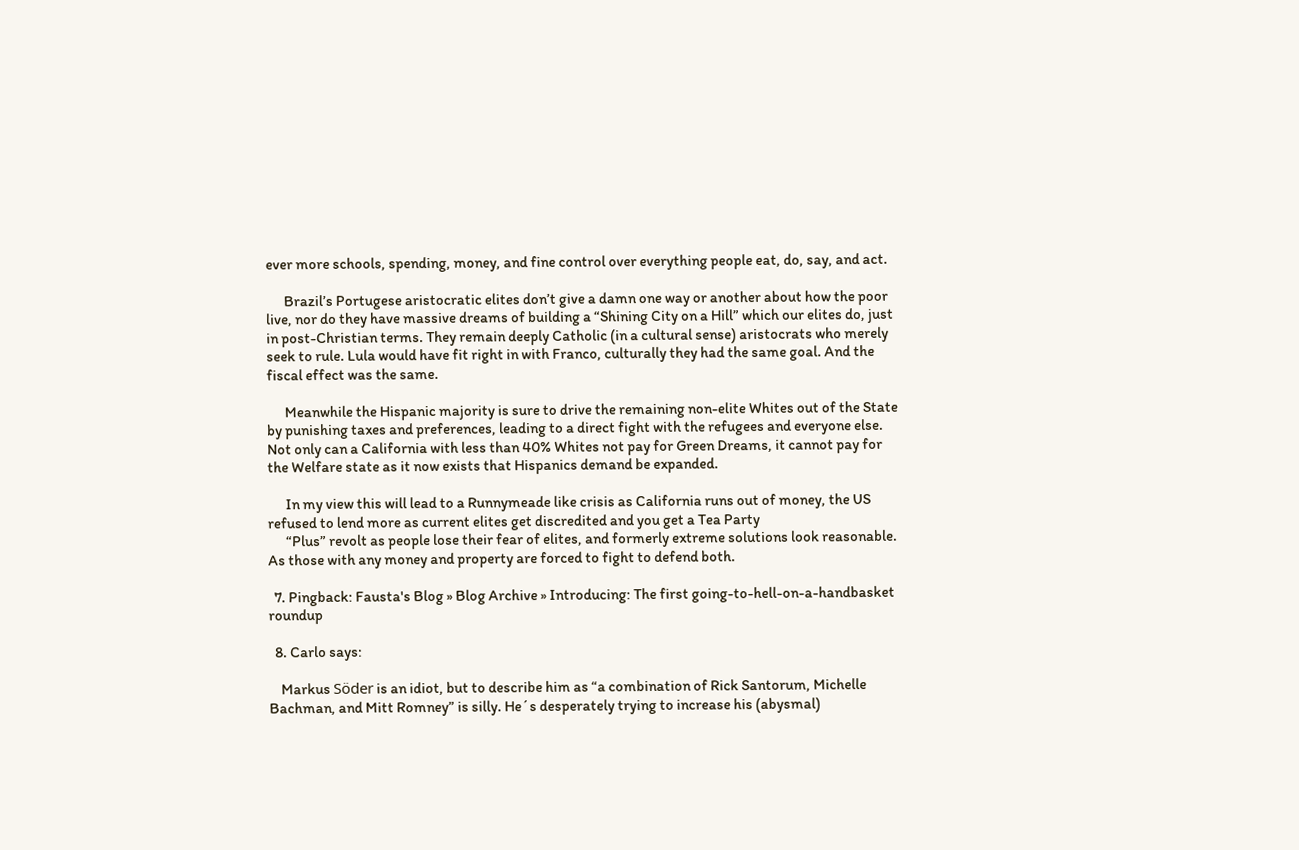ever more schools, spending, money, and fine control over everything people eat, do, say, and act.

      Brazil’s Portugese aristocratic elites don’t give a damn one way or another about how the poor live, nor do they have massive dreams of building a “Shining City on a Hill” which our elites do, just in post-Christian terms. They remain deeply Catholic (in a cultural sense) aristocrats who merely seek to rule. Lula would have fit right in with Franco, culturally they had the same goal. And the fiscal effect was the same.

      Meanwhile the Hispanic majority is sure to drive the remaining non-elite Whites out of the State by punishing taxes and preferences, leading to a direct fight with the refugees and everyone else. Not only can a California with less than 40% Whites not pay for Green Dreams, it cannot pay for the Welfare state as it now exists that Hispanics demand be expanded.

      In my view this will lead to a Runnymeade like crisis as California runs out of money, the US refused to lend more as current elites get discredited and you get a Tea Party
      “Plus” revolt as people lose their fear of elites, and formerly extreme solutions look reasonable. As those with any money and property are forced to fight to defend both.

  7. Pingback: Fausta's Blog » Blog Archive » Introducing: The first going-to-hell-on-a-handbasket roundup

  8. Carlo says:

    Markus Söder is an idiot, but to describe him as “a combination of Rick Santorum, Michelle Bachman, and Mitt Romney” is silly. He´s desperately trying to increase his (abysmal)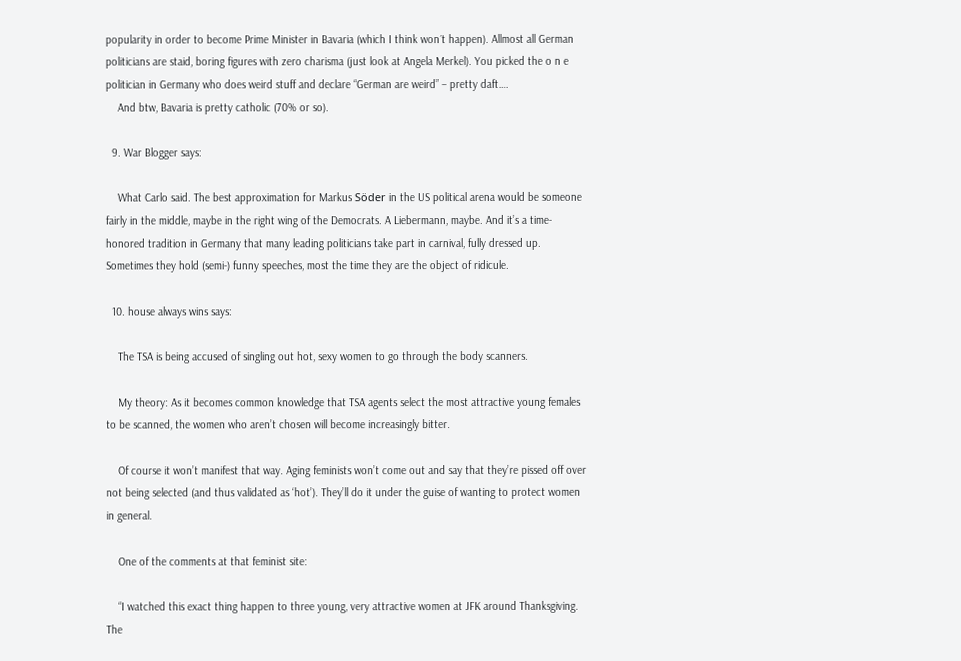popularity in order to become Prime Minister in Bavaria (which I think won´t happen). Allmost all German politicians are staid, boring figures with zero charisma (just look at Angela Merkel). You picked the o n e politician in Germany who does weird stuff and declare “German are weird” – pretty daft….
    And btw, Bavaria is pretty catholic (70% or so).

  9. War Blogger says:

    What Carlo said. The best approximation for Markus Söder in the US political arena would be someone fairly in the middle, maybe in the right wing of the Democrats. A Liebermann, maybe. And it’s a time-honored tradition in Germany that many leading politicians take part in carnival, fully dressed up. Sometimes they hold (semi-) funny speeches, most the time they are the object of ridicule.

  10. house always wins says:

    The TSA is being accused of singling out hot, sexy women to go through the body scanners.

    My theory: As it becomes common knowledge that TSA agents select the most attractive young females to be scanned, the women who aren’t chosen will become increasingly bitter.

    Of course it won’t manifest that way. Aging feminists won’t come out and say that they’re pissed off over not being selected (and thus validated as ‘hot’). They’ll do it under the guise of wanting to protect women in general.

    One of the comments at that feminist site:

    “I watched this exact thing happen to three young, very attractive women at JFK around Thanksgiving. The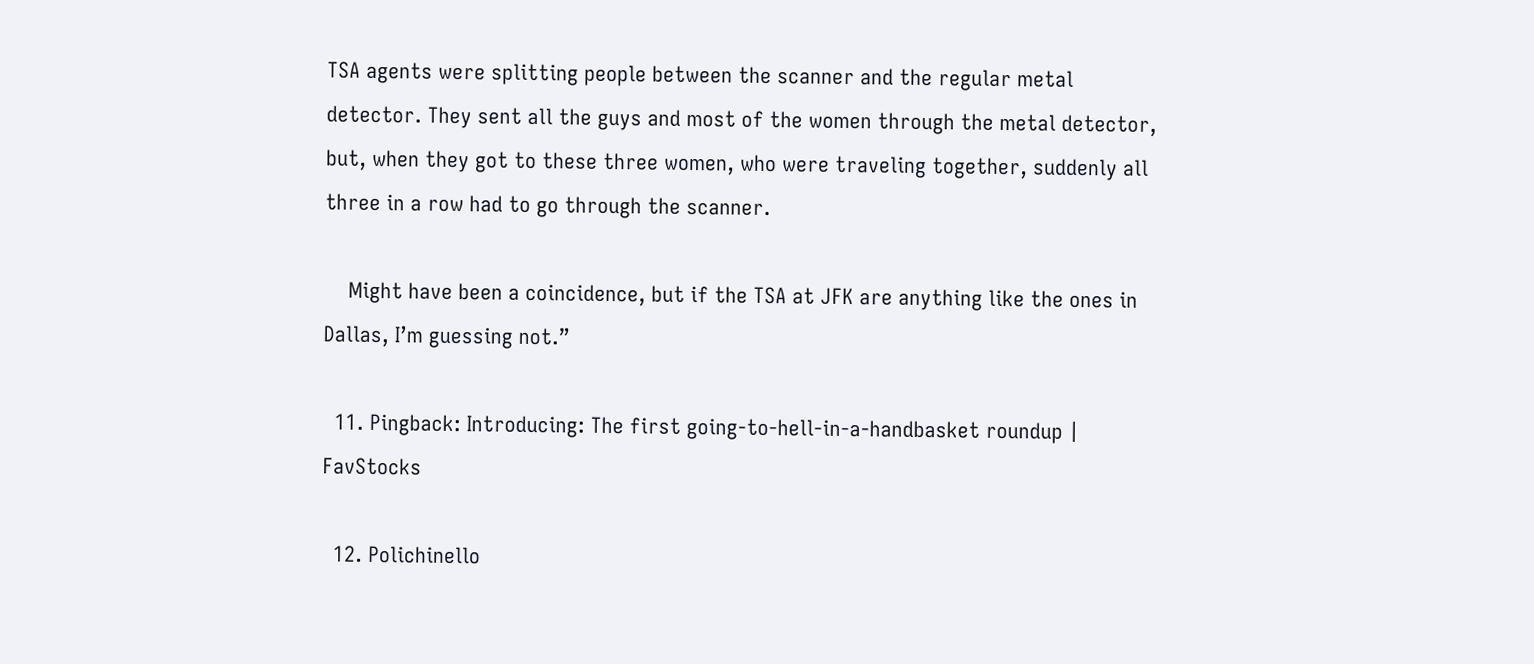TSA agents were splitting people between the scanner and the regular metal detector. They sent all the guys and most of the women through the metal detector, but, when they got to these three women, who were traveling together, suddenly all three in a row had to go through the scanner.

    Might have been a coincidence, but if the TSA at JFK are anything like the ones in Dallas, I’m guessing not.”

  11. Pingback: Introducing: The first going-to-hell-in-a-handbasket roundup | FavStocks

  12. Polichinello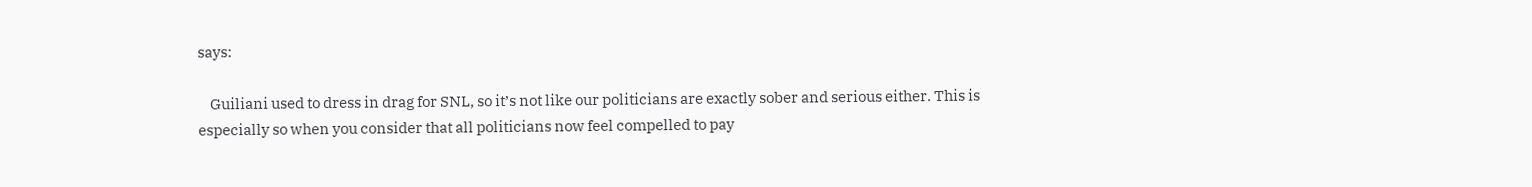says:

    Guiliani used to dress in drag for SNL, so it’s not like our politicians are exactly sober and serious either. This is especially so when you consider that all politicians now feel compelled to pay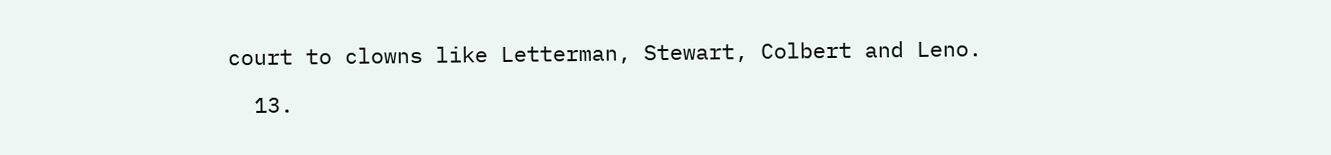court to clowns like Letterman, Stewart, Colbert and Leno.

  13.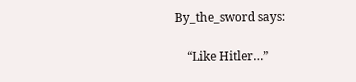By_the_sword says:

    “Like Hitler…”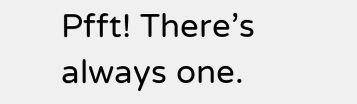Pfft! There’s always one.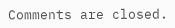Comments are closed.